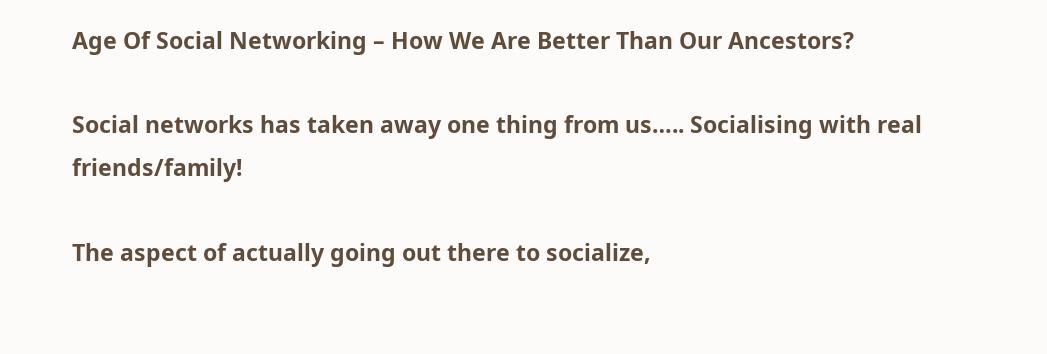Age Of Social Networking – How We Are Better Than Our Ancestors?

Social networks has taken away one thing from us….. Socialising with real friends/family!

The aspect of actually going out there to socialize,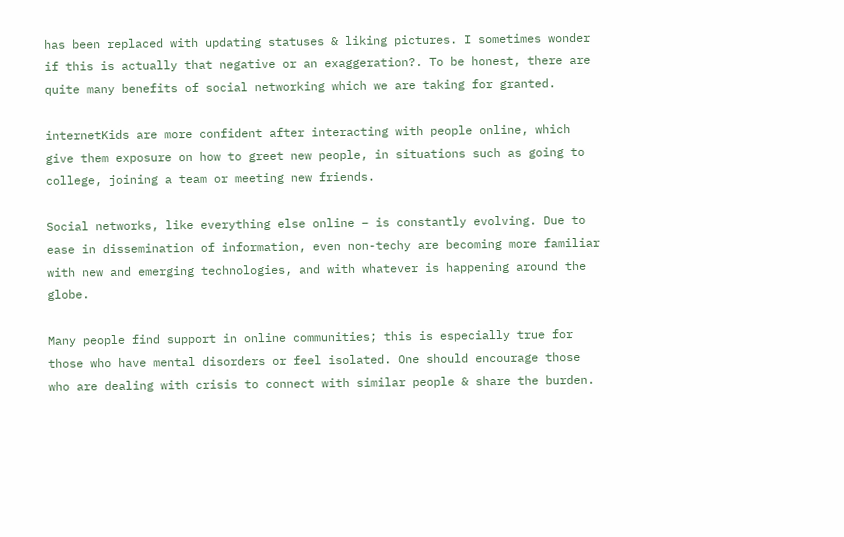has been replaced with updating statuses & liking pictures. I sometimes wonder if this is actually that negative or an exaggeration?. To be honest, there are quite many benefits of social networking which we are taking for granted.

internetKids are more confident after interacting with people online, which give them exposure on how to greet new people, in situations such as going to college, joining a team or meeting new friends.

Social networks, like everything else online – is constantly evolving. Due to ease in dissemination of information, even non-techy are becoming more familiar with new and emerging technologies, and with whatever is happening around the globe.

Many people find support in online communities; this is especially true for those who have mental disorders or feel isolated. One should encourage those who are dealing with crisis to connect with similar people & share the burden.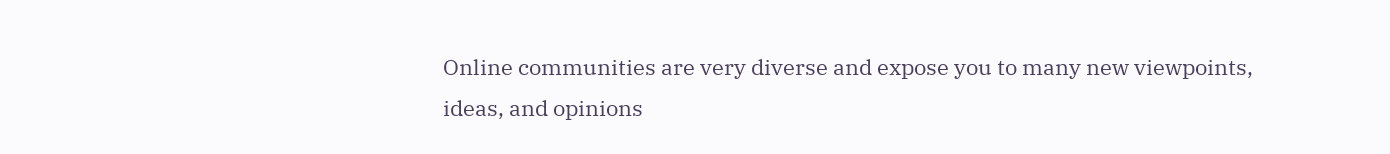Online communities are very diverse and expose you to many new viewpoints, ideas, and opinions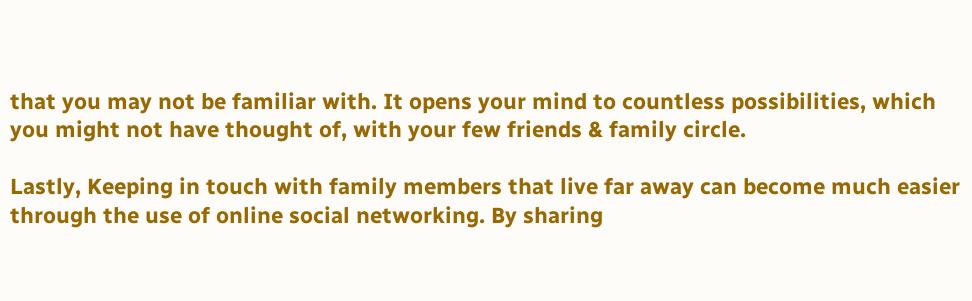that you may not be familiar with. It opens your mind to countless possibilities, which you might not have thought of, with your few friends & family circle.

Lastly, Keeping in touch with family members that live far away can become much easier through the use of online social networking. By sharing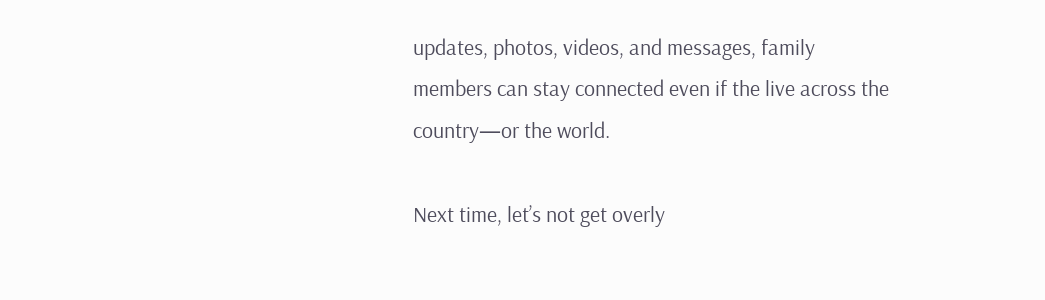updates, photos, videos, and messages, family members can stay connected even if the live across the country—or the world.

Next time, let’s not get overly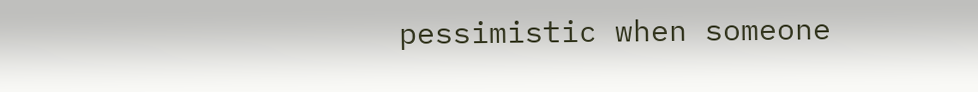pessimistic when someone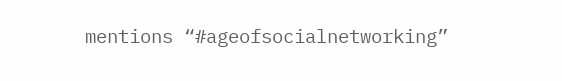mentions “#ageofsocialnetworking”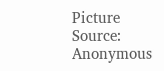Picture Source: Anonymous